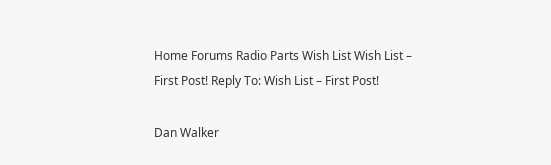Home Forums Radio Parts Wish List Wish List – First Post! Reply To: Wish List – First Post!

Dan Walker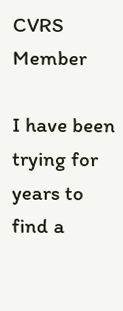CVRS Member

I have been trying for years to find a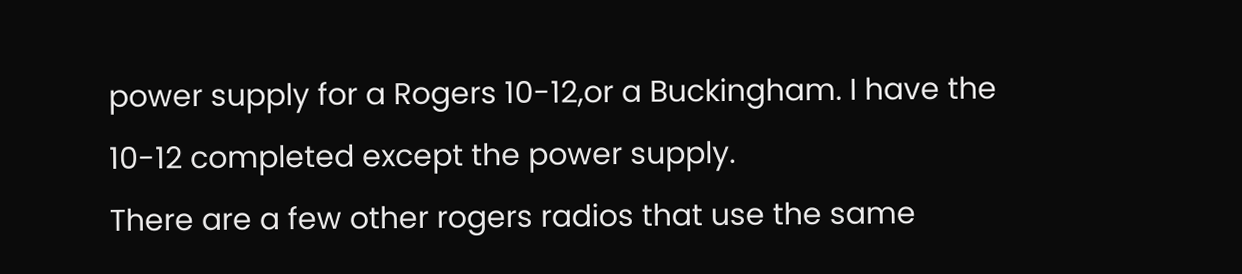power supply for a Rogers 10-12,or a Buckingham. I have the 10-12 completed except the power supply.
There are a few other rogers radios that use the same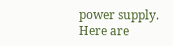power supply.
Here are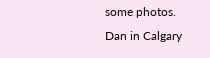some photos.
Dan in Calgary